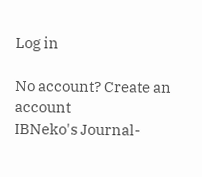Log in

No account? Create an account
IBNeko's Journal-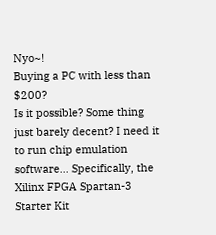Nyo~!
Buying a PC with less than $200?
Is it possible? Some thing just barely decent? I need it to run chip emulation software... Specifically, the Xilinx FPGA Spartan-3 Starter Kit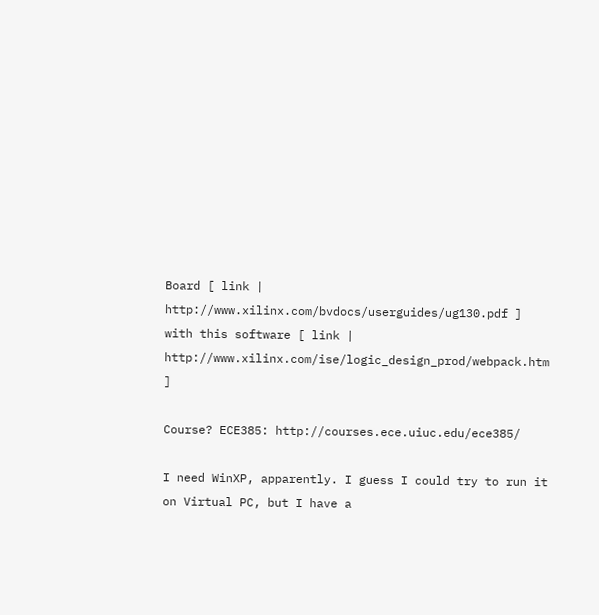Board [ link | http://www.xilinx.com/bvdocs/userguides/ug130.pdf ] with this software [ link | http://www.xilinx.com/ise/logic_design_prod/webpack.htm ]

Course? ECE385: http://courses.ece.uiuc.edu/ece385/

I need WinXP, apparently. I guess I could try to run it on Virtual PC, but I have a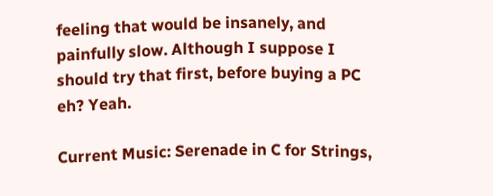feeling that would be insanely, and painfully slow. Although I suppose I should try that first, before buying a PC eh? Yeah.

Current Music: Serenade in C for Strings,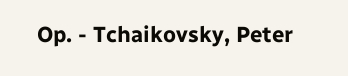Op. - Tchaikovsky, Peter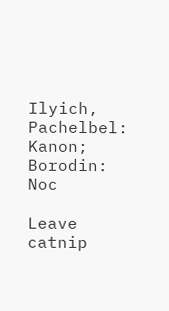Ilyich, Pachelbel: Kanon; Borodin: Noc

Leave catnip